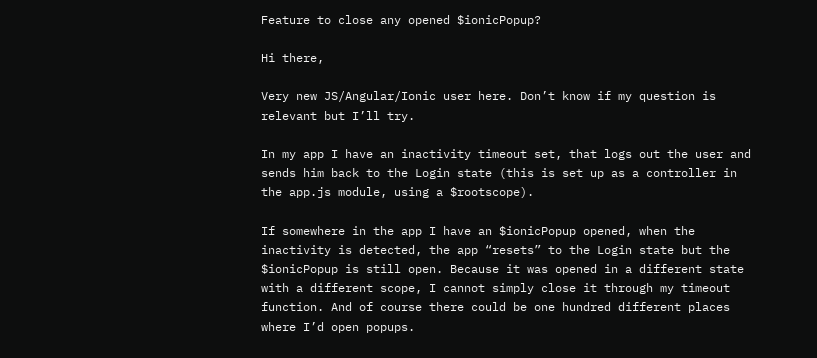Feature to close any opened $ionicPopup?

Hi there,

Very new JS/Angular/Ionic user here. Don’t know if my question is relevant but I’ll try.

In my app I have an inactivity timeout set, that logs out the user and sends him back to the Login state (this is set up as a controller in the app.js module, using a $rootscope).

If somewhere in the app I have an $ionicPopup opened, when the inactivity is detected, the app “resets” to the Login state but the $ionicPopup is still open. Because it was opened in a different state with a different scope, I cannot simply close it through my timeout function. And of course there could be one hundred different places where I’d open popups.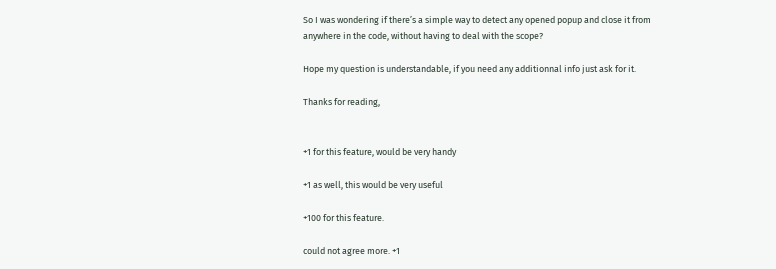So I was wondering if there’s a simple way to detect any opened popup and close it from anywhere in the code, without having to deal with the scope?

Hope my question is understandable, if you need any additionnal info just ask for it.

Thanks for reading,


+1 for this feature, would be very handy

+1 as well, this would be very useful

+100 for this feature.

could not agree more. +1